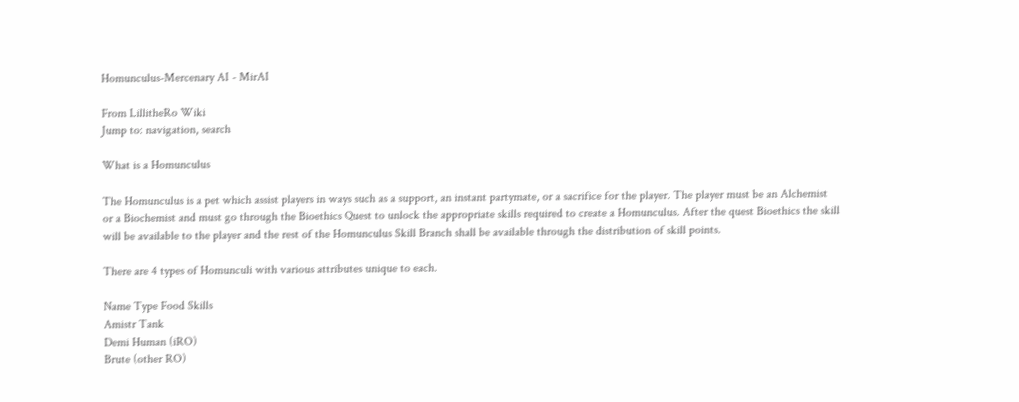Homunculus-Mercenary AI - MirAI

From LillitheRo Wiki
Jump to: navigation, search

What is a Homunculus

The Homunculus is a pet which assist players in ways such as a support, an instant partymate, or a sacrifice for the player. The player must be an Alchemist or a Biochemist and must go through the Bioethics Quest to unlock the appropriate skills required to create a Homunculus. After the quest Bioethics the skill will be available to the player and the rest of the Homunculus Skill Branch shall be available through the distribution of skill points.

There are 4 types of Homunculi with various attributes unique to each.

Name Type Food Skills
Amistr Tank
Demi Human (iRO)
Brute (other RO)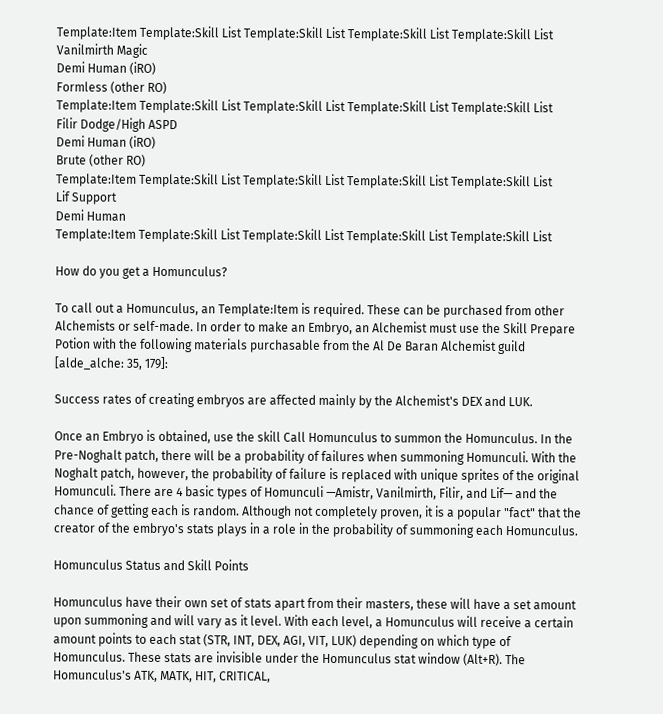Template:Item Template:Skill List Template:Skill List Template:Skill List Template:Skill List
Vanilmirth Magic
Demi Human (iRO)
Formless (other RO)
Template:Item Template:Skill List Template:Skill List Template:Skill List Template:Skill List
Filir Dodge/High ASPD
Demi Human (iRO)
Brute (other RO)
Template:Item Template:Skill List Template:Skill List Template:Skill List Template:Skill List
Lif Support
Demi Human
Template:Item Template:Skill List Template:Skill List Template:Skill List Template:Skill List

How do you get a Homunculus?

To call out a Homunculus, an Template:Item is required. These can be purchased from other Alchemists or self-made. In order to make an Embryo, an Alchemist must use the Skill Prepare Potion with the following materials purchasable from the Al De Baran Alchemist guild [alde_alche: 35, 179]:

Success rates of creating embryos are affected mainly by the Alchemist's DEX and LUK.

Once an Embryo is obtained, use the skill Call Homunculus to summon the Homunculus. In the Pre-Noghalt patch, there will be a probability of failures when summoning Homunculi. With the Noghalt patch, however, the probability of failure is replaced with unique sprites of the original Homunculi. There are 4 basic types of Homunculi —Amistr, Vanilmirth, Filir, and Lif— and the chance of getting each is random. Although not completely proven, it is a popular "fact" that the creator of the embryo's stats plays in a role in the probability of summoning each Homunculus.

Homunculus Status and Skill Points

Homunculus have their own set of stats apart from their masters, these will have a set amount upon summoning and will vary as it level. With each level, a Homunculus will receive a certain amount points to each stat (STR, INT, DEX, AGI, VIT, LUK) depending on which type of Homunculus. These stats are invisible under the Homunculus stat window (Alt+R). The Homunculus's ATK, MATK, HIT, CRITICAL,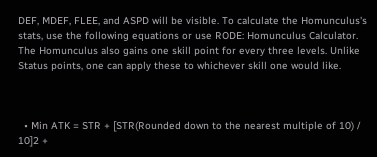DEF, MDEF, FLEE, and ASPD will be visible. To calculate the Homunculus's stats, use the following equations or use RODE: Homunculus Calculator. The Homunculus also gains one skill point for every three levels. Unlike Status points, one can apply these to whichever skill one would like.



  • Min ATK = STR + [STR(Rounded down to the nearest multiple of 10) / 10]2 +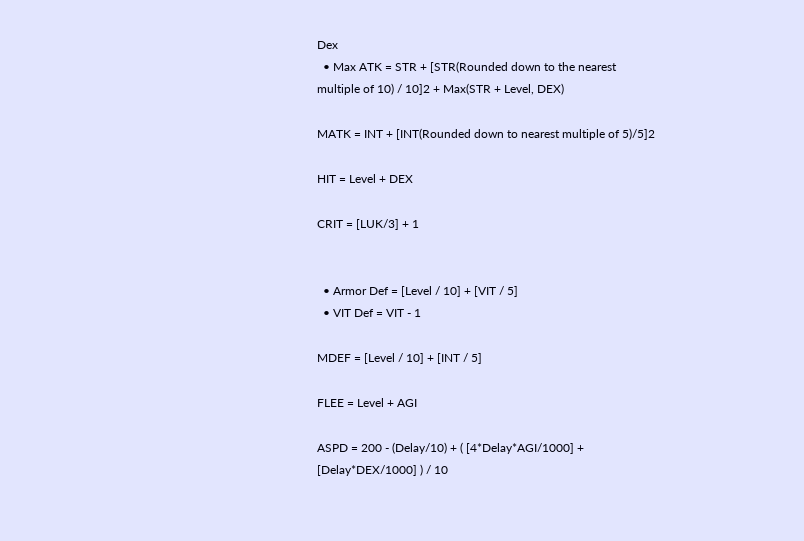Dex
  • Max ATK = STR + [STR(Rounded down to the nearest multiple of 10) / 10]2 + Max(STR + Level, DEX)

MATK = INT + [INT(Rounded down to nearest multiple of 5)/5]2

HIT = Level + DEX

CRIT = [LUK/3] + 1


  • Armor Def = [Level / 10] + [VIT / 5]
  • VIT Def = VIT - 1

MDEF = [Level / 10] + [INT / 5]

FLEE = Level + AGI

ASPD = 200 - (Delay/10) + ( [4*Delay*AGI/1000] + [Delay*DEX/1000] ) / 10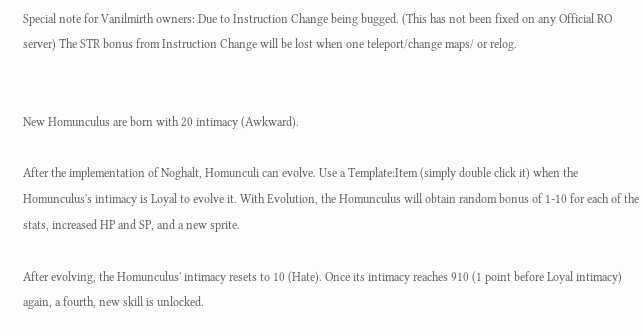Special note for Vanilmirth owners: Due to Instruction Change being bugged. (This has not been fixed on any Official RO server) The STR bonus from Instruction Change will be lost when one teleport/change maps/ or relog.


New Homunculus are born with 20 intimacy (Awkward).

After the implementation of Noghalt, Homunculi can evolve. Use a Template:Item (simply double click it) when the Homunculus's intimacy is Loyal to evolve it. With Evolution, the Homunculus will obtain random bonus of 1-10 for each of the stats, increased HP and SP, and a new sprite.

After evolving, the Homunculus' intimacy resets to 10 (Hate). Once its intimacy reaches 910 (1 point before Loyal intimacy) again, a fourth, new skill is unlocked.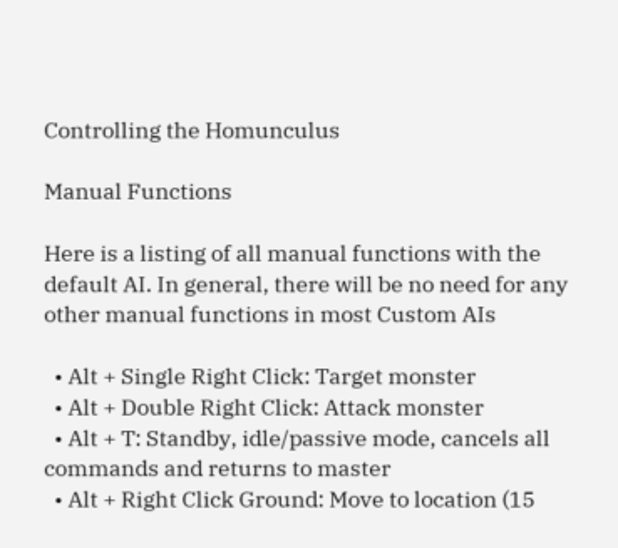Controlling the Homunculus

Manual Functions

Here is a listing of all manual functions with the default AI. In general, there will be no need for any other manual functions in most Custom AIs

  • Alt + Single Right Click: Target monster
  • Alt + Double Right Click: Attack monster
  • Alt + T: Standby, idle/passive mode, cancels all commands and returns to master
  • Alt + Right Click Ground: Move to location (15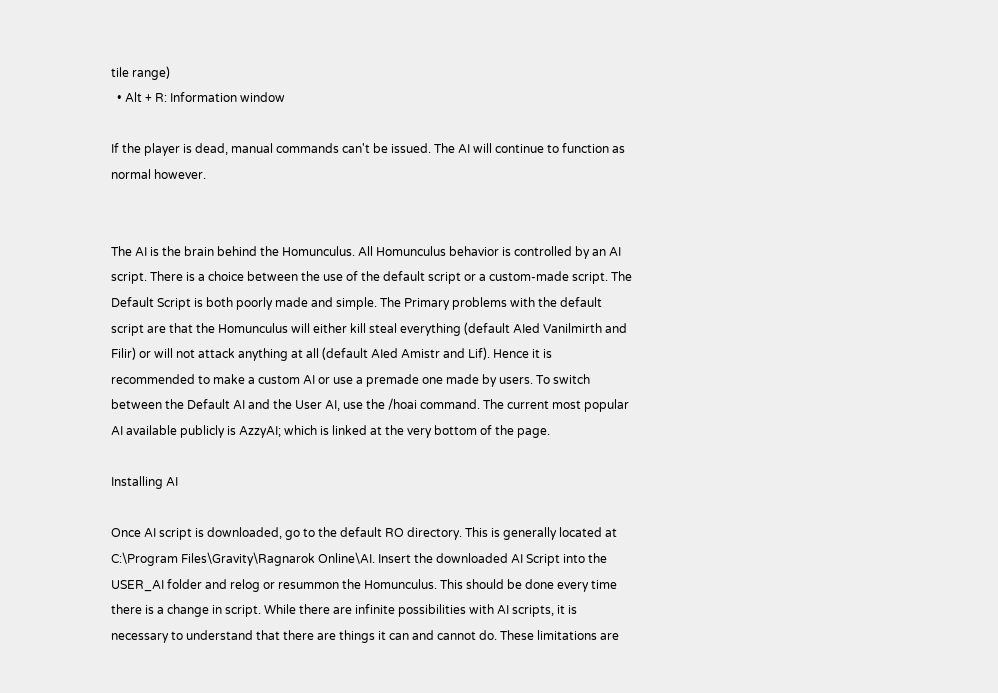tile range)
  • Alt + R: Information window

If the player is dead, manual commands can't be issued. The AI will continue to function as normal however.


The AI is the brain behind the Homunculus. All Homunculus behavior is controlled by an AI script. There is a choice between the use of the default script or a custom-made script. The Default Script is both poorly made and simple. The Primary problems with the default script are that the Homunculus will either kill steal everything (default AIed Vanilmirth and Filir) or will not attack anything at all (default AIed Amistr and Lif). Hence it is recommended to make a custom AI or use a premade one made by users. To switch between the Default AI and the User AI, use the /hoai command. The current most popular AI available publicly is AzzyAI; which is linked at the very bottom of the page.

Installing AI

Once AI script is downloaded, go to the default RO directory. This is generally located at C:\Program Files\Gravity\Ragnarok Online\AI. Insert the downloaded AI Script into the USER_AI folder and relog or resummon the Homunculus. This should be done every time there is a change in script. While there are infinite possibilities with AI scripts, it is necessary to understand that there are things it can and cannot do. These limitations are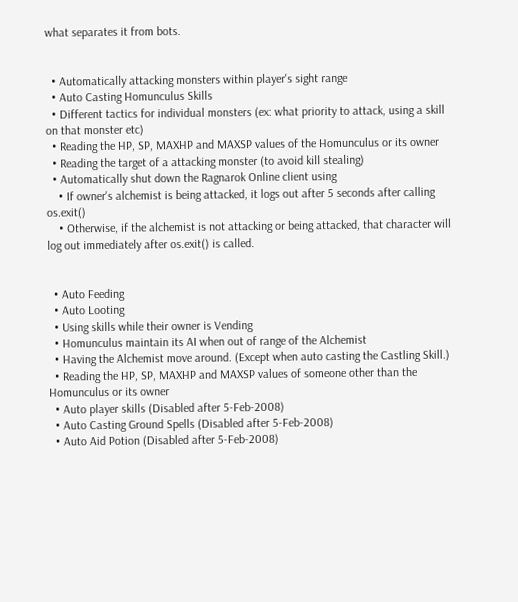what separates it from bots.


  • Automatically attacking monsters within player's sight range
  • Auto Casting Homunculus Skills
  • Different tactics for individual monsters (ex: what priority to attack, using a skill on that monster etc)
  • Reading the HP, SP, MAXHP and MAXSP values of the Homunculus or its owner
  • Reading the target of a attacking monster (to avoid kill stealing)
  • Automatically shut down the Ragnarok Online client using
    • If owner's alchemist is being attacked, it logs out after 5 seconds after calling os.exit()
    • Otherwise, if the alchemist is not attacking or being attacked, that character will log out immediately after os.exit() is called.


  • Auto Feeding
  • Auto Looting
  • Using skills while their owner is Vending
  • Homunculus maintain its AI when out of range of the Alchemist
  • Having the Alchemist move around. (Except when auto casting the Castling Skill.)
  • Reading the HP, SP, MAXHP and MAXSP values of someone other than the Homunculus or its owner
  • Auto player skills (Disabled after 5-Feb-2008)
  • Auto Casting Ground Spells (Disabled after 5-Feb-2008)
  • Auto Aid Potion (Disabled after 5-Feb-2008)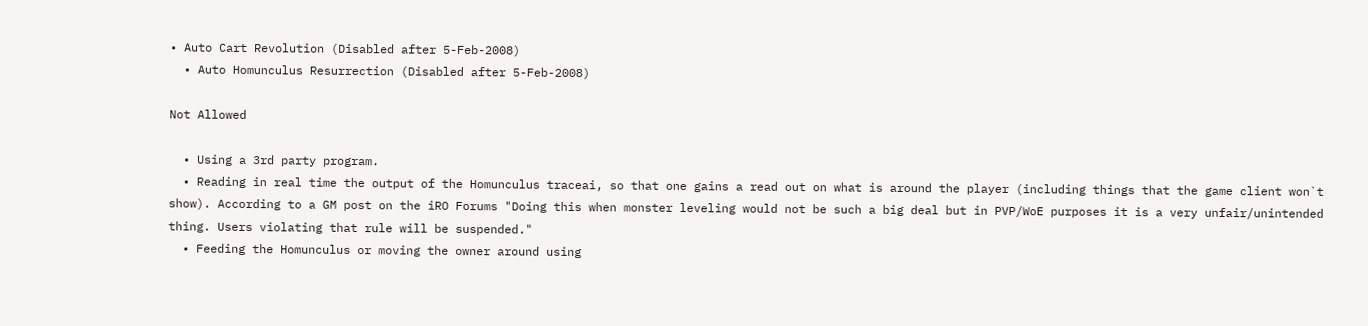• Auto Cart Revolution (Disabled after 5-Feb-2008)
  • Auto Homunculus Resurrection (Disabled after 5-Feb-2008)

Not Allowed

  • Using a 3rd party program.
  • Reading in real time the output of the Homunculus traceai, so that one gains a read out on what is around the player (including things that the game client won`t show). According to a GM post on the iRO Forums "Doing this when monster leveling would not be such a big deal but in PVP/WoE purposes it is a very unfair/unintended thing. Users violating that rule will be suspended."
  • Feeding the Homunculus or moving the owner around using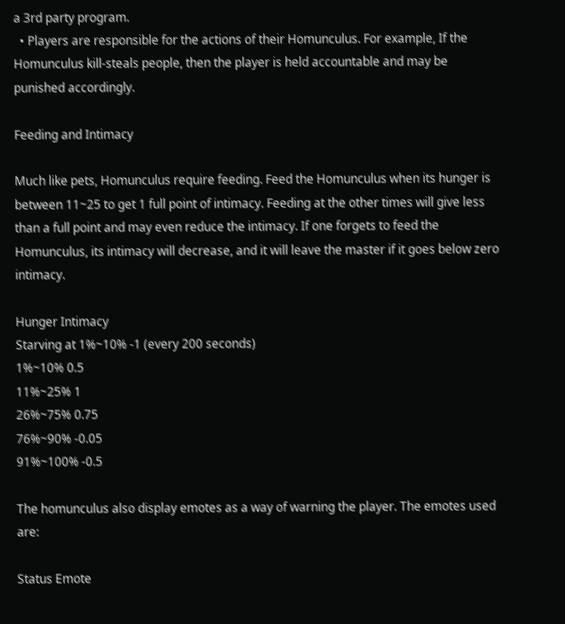a 3rd party program.
  • Players are responsible for the actions of their Homunculus. For example, If the Homunculus kill-steals people, then the player is held accountable and may be punished accordingly.

Feeding and Intimacy

Much like pets, Homunculus require feeding. Feed the Homunculus when its hunger is between 11~25 to get 1 full point of intimacy. Feeding at the other times will give less than a full point and may even reduce the intimacy. If one forgets to feed the Homunculus, its intimacy will decrease, and it will leave the master if it goes below zero intimacy.

Hunger Intimacy
Starving at 1%~10% -1 (every 200 seconds)
1%~10% 0.5
11%~25% 1
26%~75% 0.75
76%~90% -0.05
91%~100% -0.5

The homunculus also display emotes as a way of warning the player. The emotes used are:

Status Emote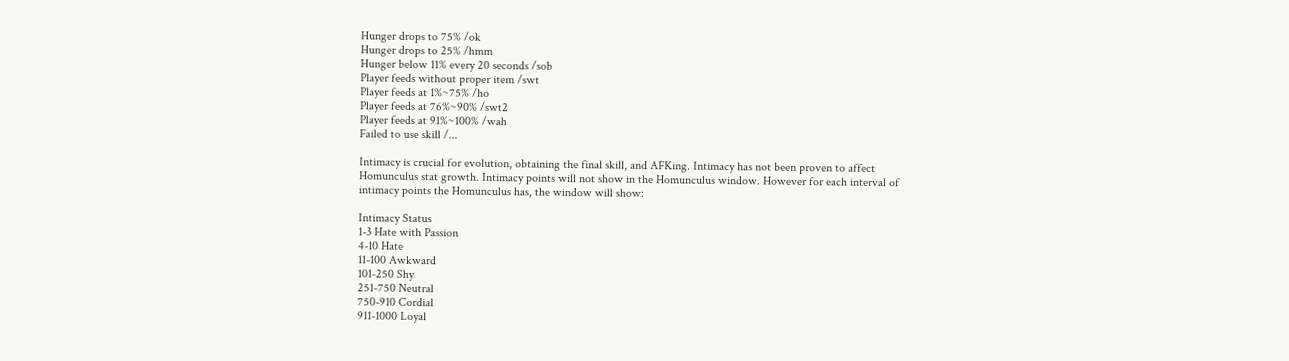Hunger drops to 75% /ok
Hunger drops to 25% /hmm
Hunger below 11% every 20 seconds /sob
Player feeds without proper item /swt
Player feeds at 1%~75% /ho
Player feeds at 76%~90% /swt2
Player feeds at 91%~100% /wah
Failed to use skill /...

Intimacy is crucial for evolution, obtaining the final skill, and AFKing. Intimacy has not been proven to affect Homunculus stat growth. Intimacy points will not show in the Homunculus window. However for each interval of intimacy points the Homunculus has, the window will show:

Intimacy Status
1-3 Hate with Passion
4-10 Hate
11-100 Awkward
101-250 Shy
251-750 Neutral
750-910 Cordial
911-1000 Loyal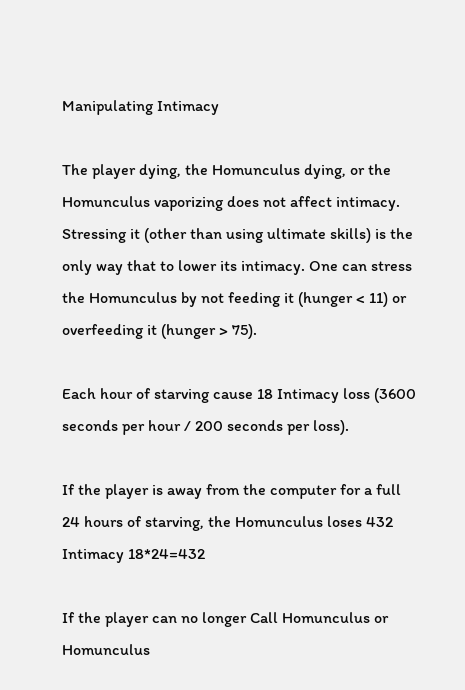Manipulating Intimacy

The player dying, the Homunculus dying, or the Homunculus vaporizing does not affect intimacy. Stressing it (other than using ultimate skills) is the only way that to lower its intimacy. One can stress the Homunculus by not feeding it (hunger < 11) or overfeeding it (hunger > 75).

Each hour of starving cause 18 Intimacy loss (3600 seconds per hour / 200 seconds per loss).

If the player is away from the computer for a full 24 hours of starving, the Homunculus loses 432 Intimacy 18*24=432

If the player can no longer Call Homunculus or Homunculus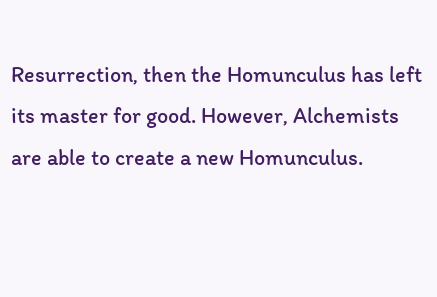Resurrection, then the Homunculus has left its master for good. However, Alchemists are able to create a new Homunculus.